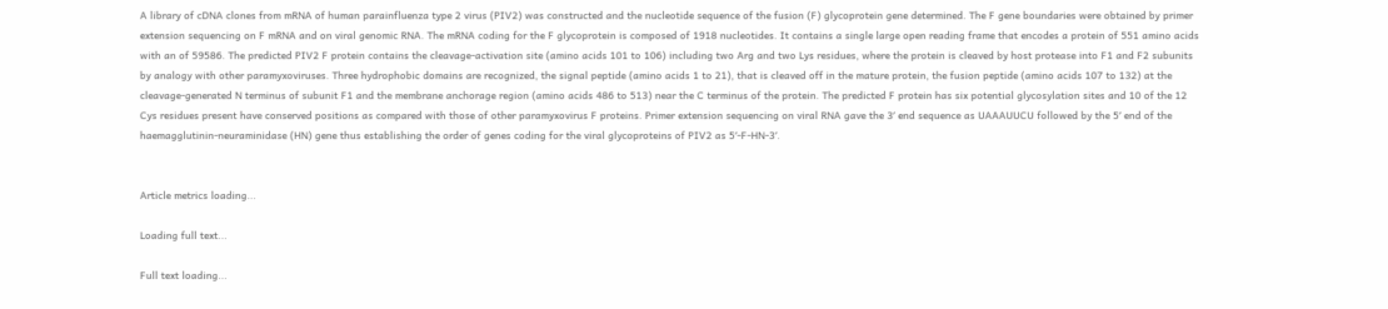A library of cDNA clones from mRNA of human parainfluenza type 2 virus (PIV2) was constructed and the nucleotide sequence of the fusion (F) glycoprotein gene determined. The F gene boundaries were obtained by primer extension sequencing on F mRNA and on viral genomic RNA. The mRNA coding for the F glycoprotein is composed of 1918 nucleotides. It contains a single large open reading frame that encodes a protein of 551 amino acids with an of 59586. The predicted PIV2 F protein contains the cleavage-activation site (amino acids 101 to 106) including two Arg and two Lys residues, where the protein is cleaved by host protease into F1 and F2 subunits by analogy with other paramyxoviruses. Three hydrophobic domains are recognized, the signal peptide (amino acids 1 to 21), that is cleaved off in the mature protein, the fusion peptide (amino acids 107 to 132) at the cleavage-generated N terminus of subunit F1 and the membrane anchorage region (amino acids 486 to 513) near the C terminus of the protein. The predicted F protein has six potential glycosylation sites and 10 of the 12 Cys residues present have conserved positions as compared with those of other paramyxovirus F proteins. Primer extension sequencing on viral RNA gave the 3′ end sequence as UAAAUUCU followed by the 5′ end of the haemagglutinin-neuraminidase (HN) gene thus establishing the order of genes coding for the viral glycoproteins of PIV2 as 5′-F-HN-3′.


Article metrics loading...

Loading full text...

Full text loading...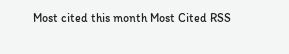Most cited this month Most Cited RSS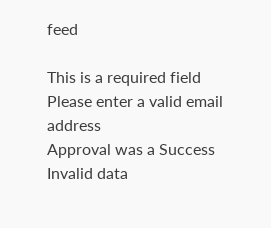feed

This is a required field
Please enter a valid email address
Approval was a Success
Invalid data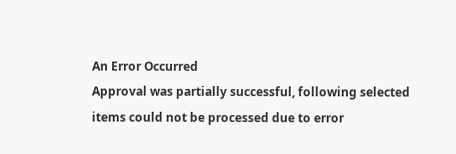An Error Occurred
Approval was partially successful, following selected items could not be processed due to error